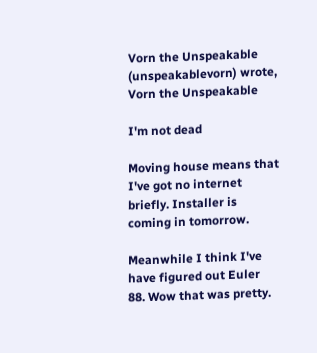Vorn the Unspeakable (unspeakablevorn) wrote,
Vorn the Unspeakable

I'm not dead

Moving house means that I've got no internet briefly. Installer is coming in tomorrow.

Meanwhile I think I've have figured out Euler 88. Wow that was pretty.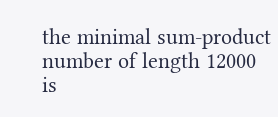the minimal sum-product number of length 12000 is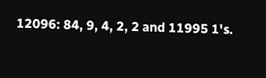12096: 84, 9, 4, 2, 2 and 11995 1's.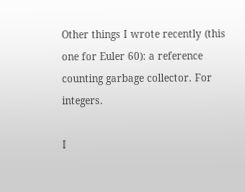Other things I wrote recently (this one for Euler 60): a reference counting garbage collector. For integers.

I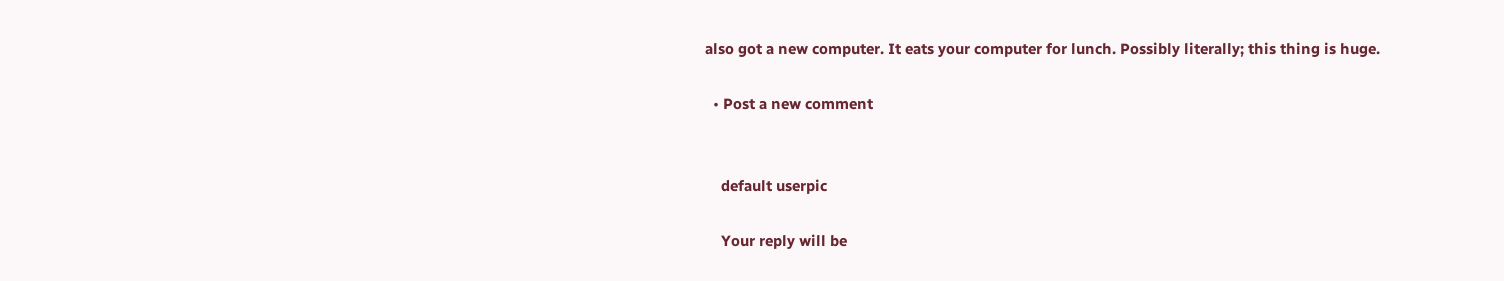also got a new computer. It eats your computer for lunch. Possibly literally; this thing is huge.

  • Post a new comment


    default userpic

    Your reply will be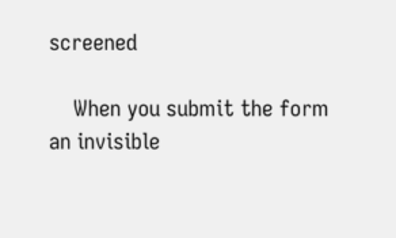screened

    When you submit the form an invisible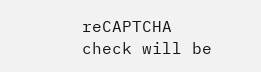reCAPTCHA check will be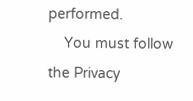performed.
    You must follow the Privacy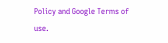Policy and Google Terms of use.